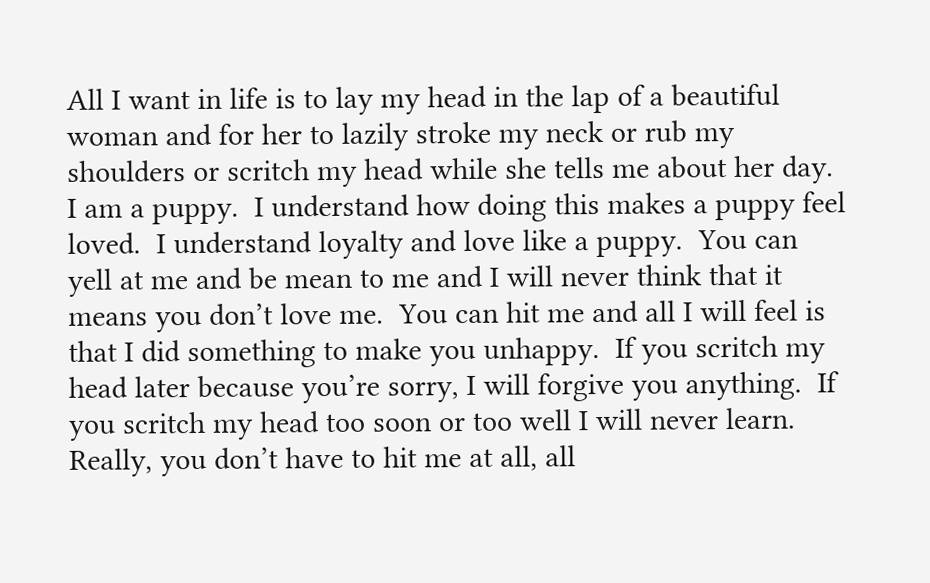All I want in life is to lay my head in the lap of a beautiful woman and for her to lazily stroke my neck or rub my shoulders or scritch my head while she tells me about her day.  I am a puppy.  I understand how doing this makes a puppy feel loved.  I understand loyalty and love like a puppy.  You can yell at me and be mean to me and I will never think that it means you don’t love me.  You can hit me and all I will feel is that I did something to make you unhappy.  If you scritch my head later because you’re sorry, I will forgive you anything.  If you scritch my head too soon or too well I will never learn.  Really, you don’t have to hit me at all, all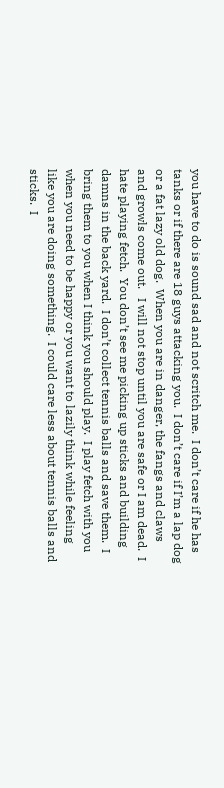you have to do is sound sad and not scritch me.  I don’t care if he has tanks or if there are 18 guys attacking you.  I don’t care if I’m a lap dog or a fat lazy old dog.  When you are in danger, the fangs and claws and growls come out.   I will not stop until you are safe or I am dead.  I hate playing fetch.  You don’t see me picking up sticks and building damns in the back yard.  I don’t collect tennis balls and save them.  I bring them to you when I think you should play.  I play fetch with you when you need to be happy or you want to lazily think while feeling like you are doing something.  I could care less about tennis balls and sticks.  I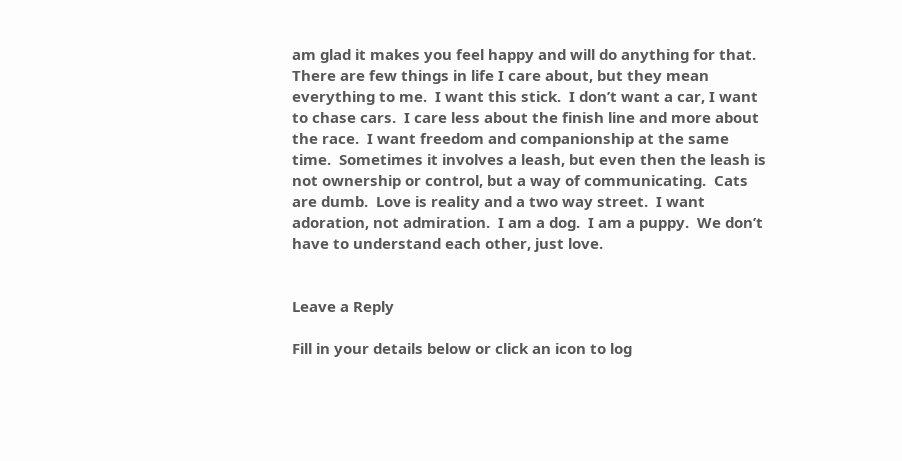am glad it makes you feel happy and will do anything for that.  There are few things in life I care about, but they mean everything to me.  I want this stick.  I don’t want a car, I want to chase cars.  I care less about the finish line and more about the race.  I want freedom and companionship at the same time.  Sometimes it involves a leash, but even then the leash is not ownership or control, but a way of communicating.  Cats are dumb.  Love is reality and a two way street.  I want adoration, not admiration.  I am a dog.  I am a puppy.  We don’t have to understand each other, just love.


Leave a Reply

Fill in your details below or click an icon to log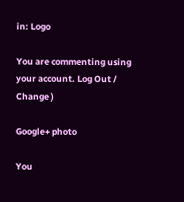in: Logo

You are commenting using your account. Log Out /  Change )

Google+ photo

You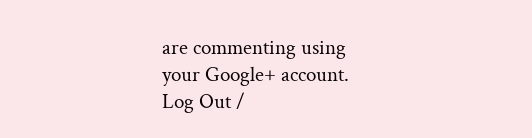are commenting using your Google+ account. Log Out /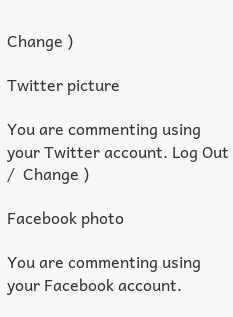Change )

Twitter picture

You are commenting using your Twitter account. Log Out /  Change )

Facebook photo

You are commenting using your Facebook account.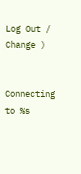Log Out /  Change )


Connecting to %s